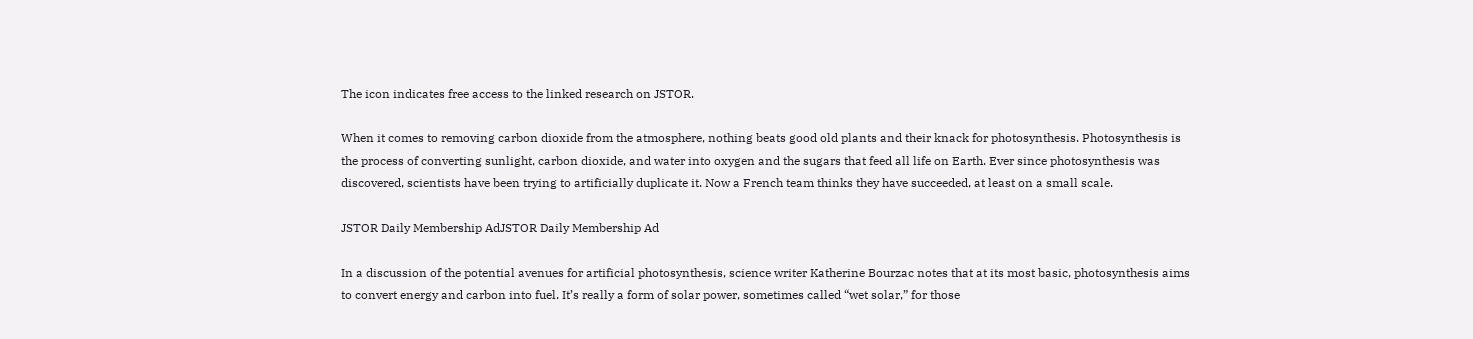The icon indicates free access to the linked research on JSTOR.

When it comes to removing carbon dioxide from the atmosphere, nothing beats good old plants and their knack for photosynthesis. Photosynthesis is the process of converting sunlight, carbon dioxide, and water into oxygen and the sugars that feed all life on Earth. Ever since photosynthesis was discovered, scientists have been trying to artificially duplicate it. Now a French team thinks they have succeeded, at least on a small scale.

JSTOR Daily Membership AdJSTOR Daily Membership Ad

In a discussion of the potential avenues for artificial photosynthesis, science writer Katherine Bourzac notes that at its most basic, photosynthesis aims to convert energy and carbon into fuel. It’s really a form of solar power, sometimes called “wet solar,” for those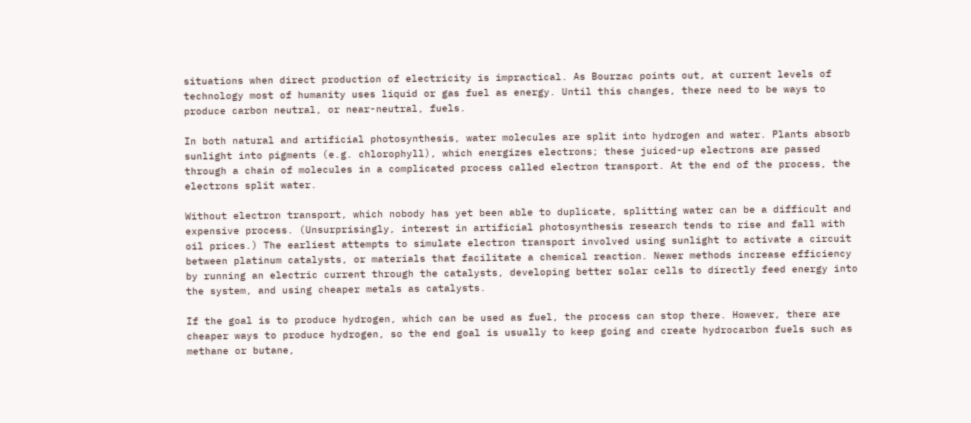situations when direct production of electricity is impractical. As Bourzac points out, at current levels of technology most of humanity uses liquid or gas fuel as energy. Until this changes, there need to be ways to produce carbon neutral, or near-neutral, fuels.

In both natural and artificial photosynthesis, water molecules are split into hydrogen and water. Plants absorb sunlight into pigments (e.g. chlorophyll), which energizes electrons; these juiced-up electrons are passed through a chain of molecules in a complicated process called electron transport. At the end of the process, the electrons split water.

Without electron transport, which nobody has yet been able to duplicate, splitting water can be a difficult and expensive process. (Unsurprisingly, interest in artificial photosynthesis research tends to rise and fall with oil prices.) The earliest attempts to simulate electron transport involved using sunlight to activate a circuit between platinum catalysts, or materials that facilitate a chemical reaction. Newer methods increase efficiency by running an electric current through the catalysts, developing better solar cells to directly feed energy into the system, and using cheaper metals as catalysts.

If the goal is to produce hydrogen, which can be used as fuel, the process can stop there. However, there are cheaper ways to produce hydrogen, so the end goal is usually to keep going and create hydrocarbon fuels such as methane or butane,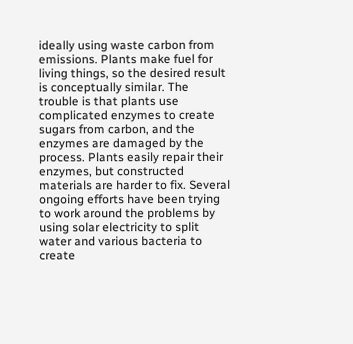ideally using waste carbon from emissions. Plants make fuel for living things, so the desired result is conceptually similar. The trouble is that plants use complicated enzymes to create sugars from carbon, and the enzymes are damaged by the process. Plants easily repair their enzymes, but constructed materials are harder to fix. Several ongoing efforts have been trying to work around the problems by using solar electricity to split water and various bacteria to create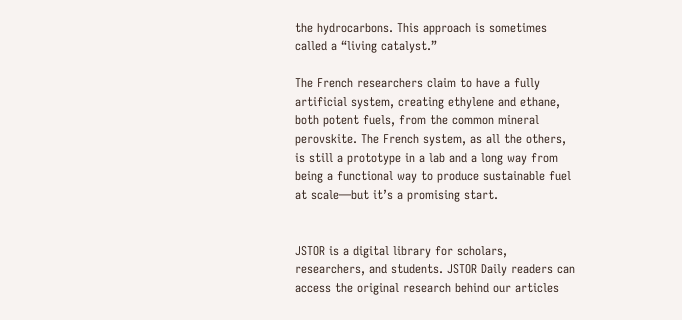the hydrocarbons. This approach is sometimes called a “living catalyst.”

The French researchers claim to have a fully artificial system, creating ethylene and ethane, both potent fuels, from the common mineral perovskite. The French system, as all the others, is still a prototype in a lab and a long way from being a functional way to produce sustainable fuel at scale—but it’s a promising start.


JSTOR is a digital library for scholars, researchers, and students. JSTOR Daily readers can access the original research behind our articles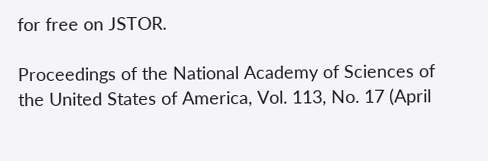for free on JSTOR.

Proceedings of the National Academy of Sciences of the United States of America, Vol. 113, No. 17 (April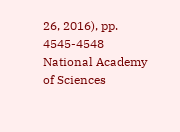26, 2016), pp. 4545-4548
National Academy of Sciences